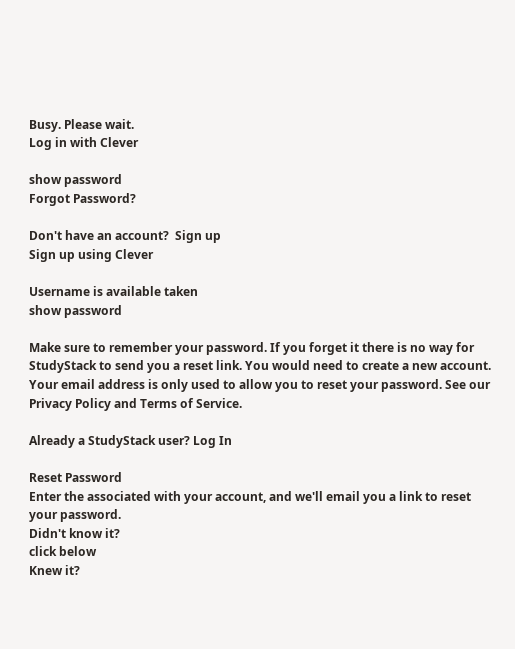Busy. Please wait.
Log in with Clever

show password
Forgot Password?

Don't have an account?  Sign up
Sign up using Clever

Username is available taken
show password

Make sure to remember your password. If you forget it there is no way for StudyStack to send you a reset link. You would need to create a new account.
Your email address is only used to allow you to reset your password. See our Privacy Policy and Terms of Service.

Already a StudyStack user? Log In

Reset Password
Enter the associated with your account, and we'll email you a link to reset your password.
Didn't know it?
click below
Knew it?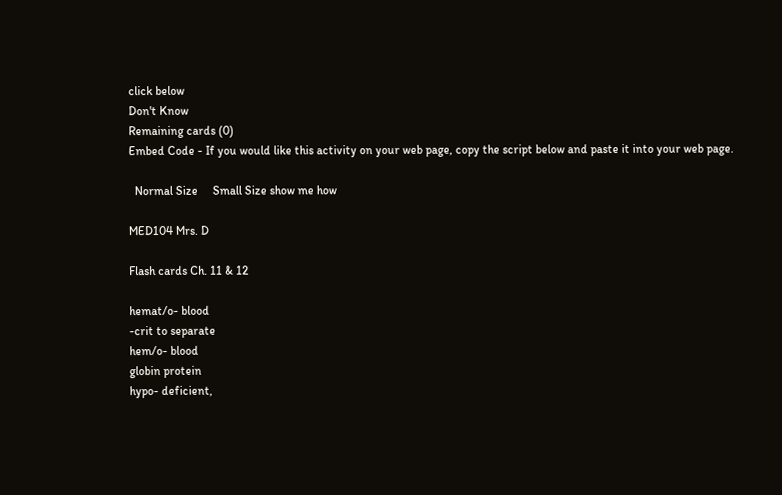click below
Don't Know
Remaining cards (0)
Embed Code - If you would like this activity on your web page, copy the script below and paste it into your web page.

  Normal Size     Small Size show me how

MED104 Mrs. D

Flash cards Ch. 11 & 12

hemat/o- blood
-crit to separate
hem/o- blood
globin protein
hypo- deficient,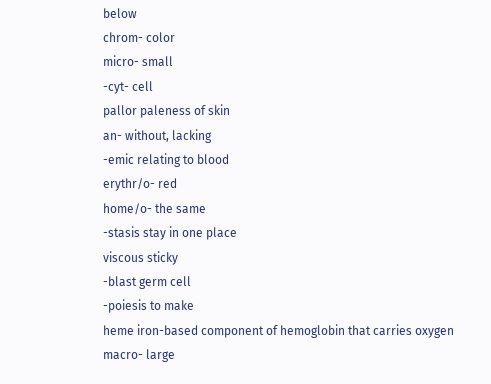below
chrom- color
micro- small
-cyt- cell
pallor paleness of skin
an- without, lacking
-emic relating to blood
erythr/o- red
home/o- the same
-stasis stay in one place
viscous sticky
-blast germ cell
-poiesis to make
heme iron-based component of hemoglobin that carries oxygen
macro- large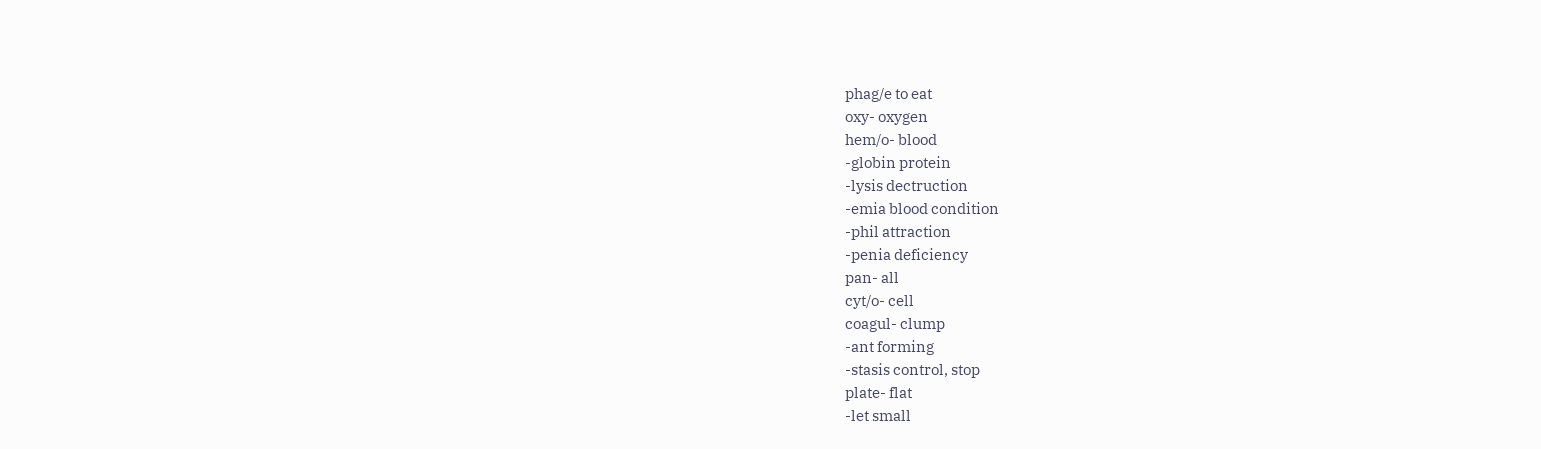phag/e to eat
oxy- oxygen
hem/o- blood
-globin protein
-lysis dectruction
-emia blood condition
-phil attraction
-penia deficiency
pan- all
cyt/o- cell
coagul- clump
-ant forming
-stasis control, stop
plate- flat
-let small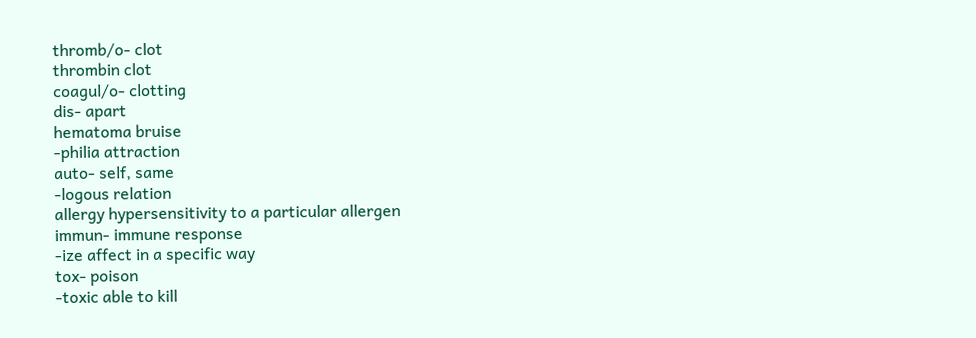thromb/o- clot
thrombin clot
coagul/o- clotting
dis- apart
hematoma bruise
-philia attraction
auto- self, same
-logous relation
allergy hypersensitivity to a particular allergen
immun- immune response
-ize affect in a specific way
tox- poison
-toxic able to kill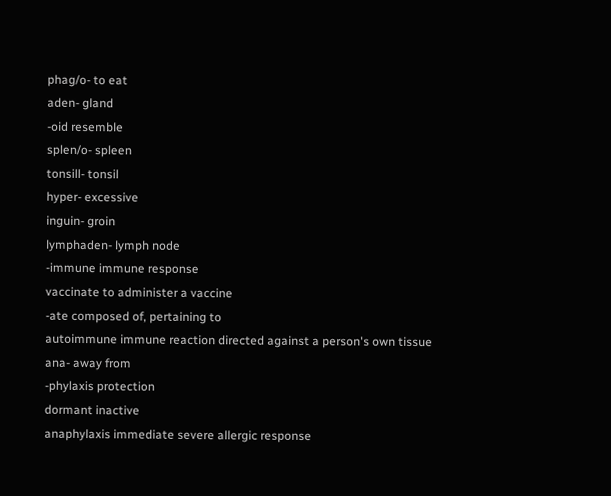phag/o- to eat
aden- gland
-oid resemble
splen/o- spleen
tonsill- tonsil
hyper- excessive
inguin- groin
lymphaden- lymph node
-immune immune response
vaccinate to administer a vaccine
-ate composed of, pertaining to
autoimmune immune reaction directed against a person's own tissue
ana- away from
-phylaxis protection
dormant inactive
anaphylaxis immediate severe allergic response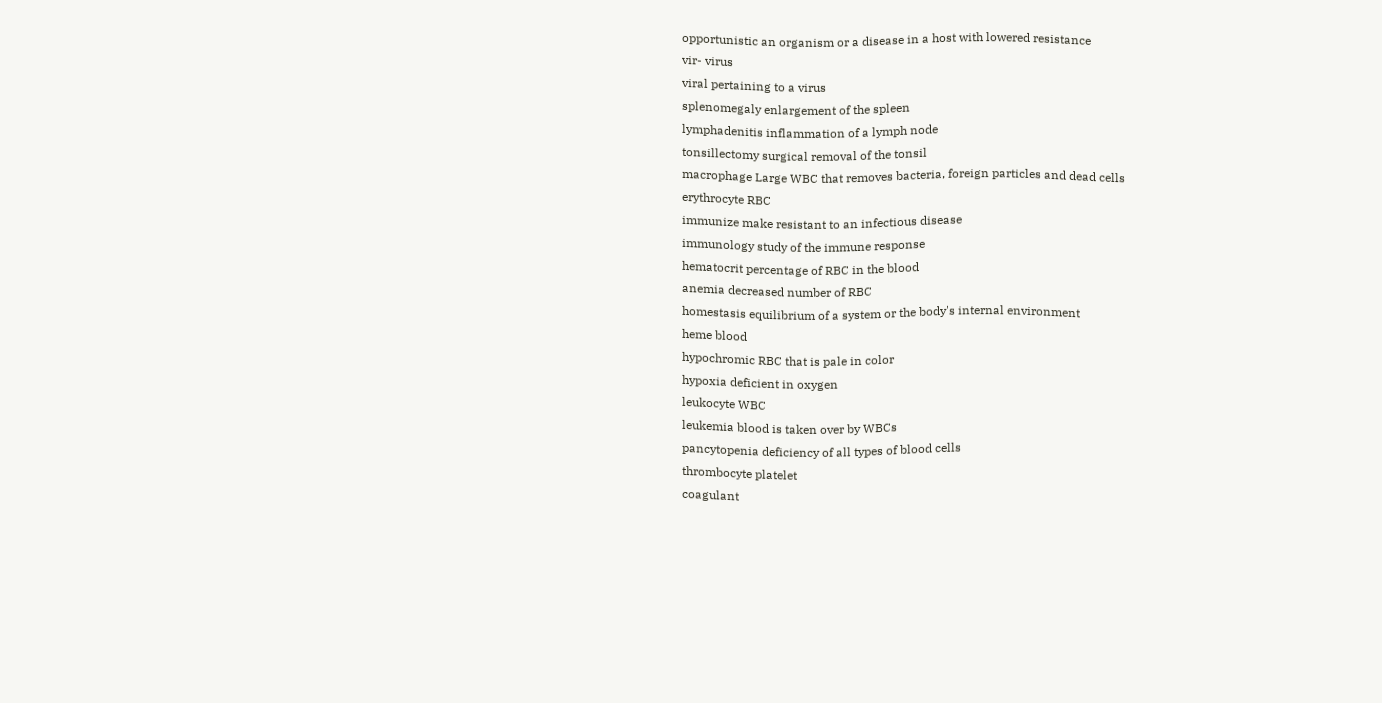opportunistic an organism or a disease in a host with lowered resistance
vir- virus
viral pertaining to a virus
splenomegaly enlargement of the spleen
lymphadenitis inflammation of a lymph node
tonsillectomy surgical removal of the tonsil
macrophage Large WBC that removes bacteria, foreign particles and dead cells
erythrocyte RBC
immunize make resistant to an infectious disease
immunology study of the immune response
hematocrit percentage of RBC in the blood
anemia decreased number of RBC
homestasis equilibrium of a system or the body's internal environment
heme blood
hypochromic RBC that is pale in color
hypoxia deficient in oxygen
leukocyte WBC
leukemia blood is taken over by WBCs
pancytopenia deficiency of all types of blood cells
thrombocyte platelet
coagulant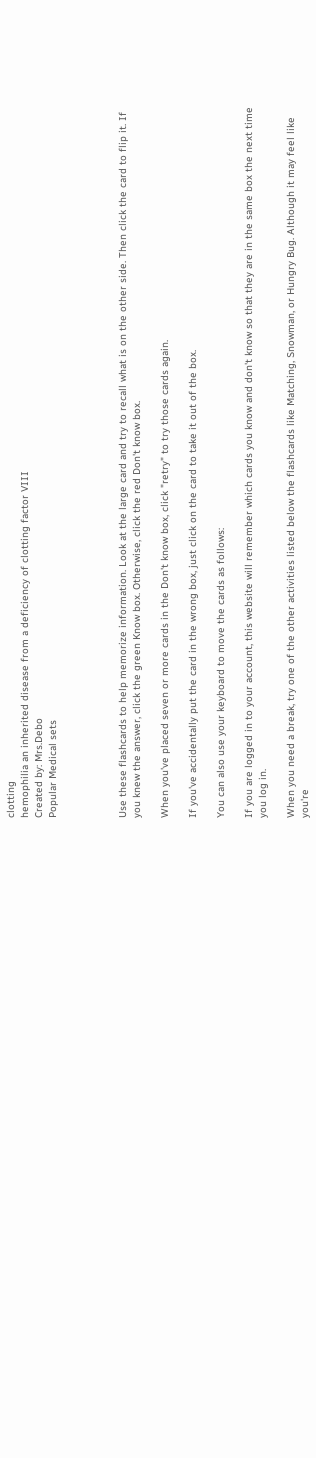clotting
hemophilia an inherited disease from a deficiency of clotting factor VIII
Created by: Mrs.Debo
Popular Medical sets




Use these flashcards to help memorize information. Look at the large card and try to recall what is on the other side. Then click the card to flip it. If you knew the answer, click the green Know box. Otherwise, click the red Don't know box.

When you've placed seven or more cards in the Don't know box, click "retry" to try those cards again.

If you've accidentally put the card in the wrong box, just click on the card to take it out of the box.

You can also use your keyboard to move the cards as follows:

If you are logged in to your account, this website will remember which cards you know and don't know so that they are in the same box the next time you log in.

When you need a break, try one of the other activities listed below the flashcards like Matching, Snowman, or Hungry Bug. Although it may feel like you're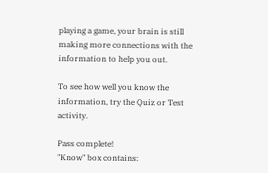playing a game, your brain is still making more connections with the information to help you out.

To see how well you know the information, try the Quiz or Test activity.

Pass complete!
"Know" box contains: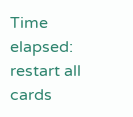Time elapsed:
restart all cards